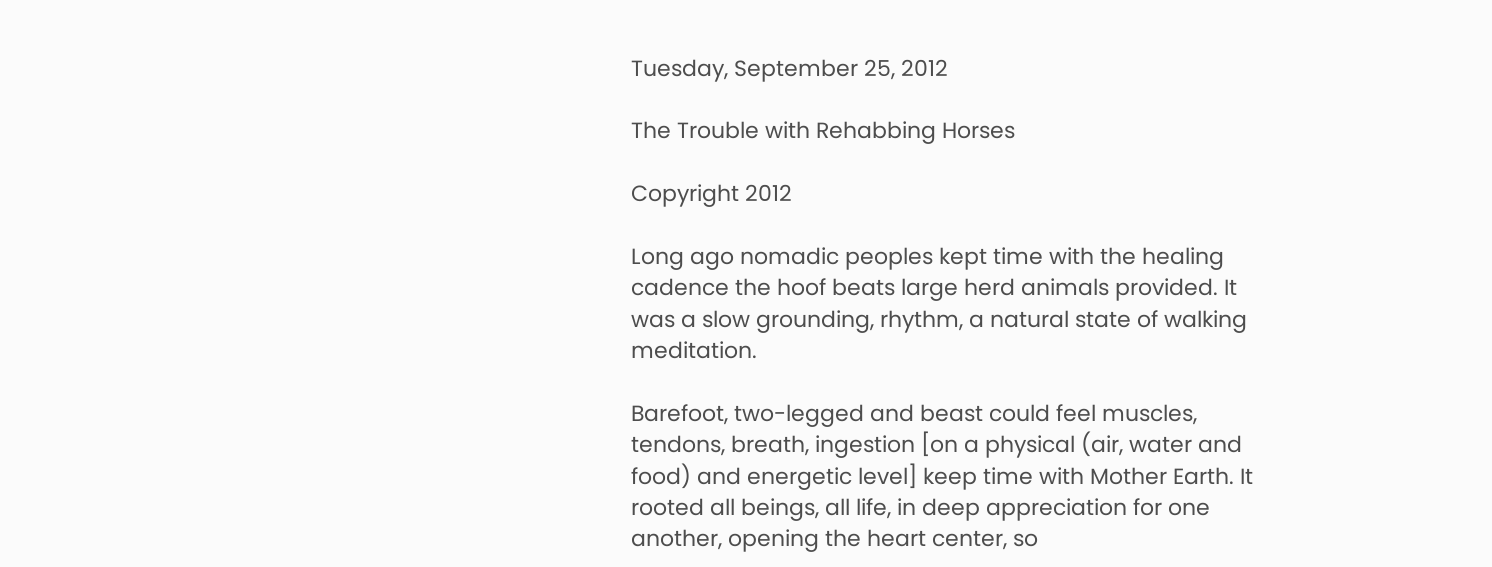Tuesday, September 25, 2012

The Trouble with Rehabbing Horses

Copyright 2012

Long ago nomadic peoples kept time with the healing cadence the hoof beats large herd animals provided. It was a slow grounding, rhythm, a natural state of walking meditation.

Barefoot, two-legged and beast could feel muscles, tendons, breath, ingestion [on a physical (air, water and food) and energetic level] keep time with Mother Earth. It rooted all beings, all life, in deep appreciation for one another, opening the heart center, so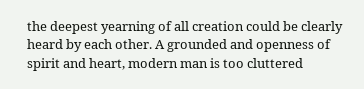the deepest yearning of all creation could be clearly heard by each other. A grounded and openness of spirit and heart, modern man is too cluttered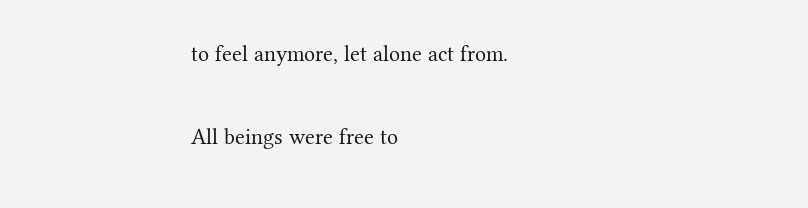to feel anymore, let alone act from.

All beings were free to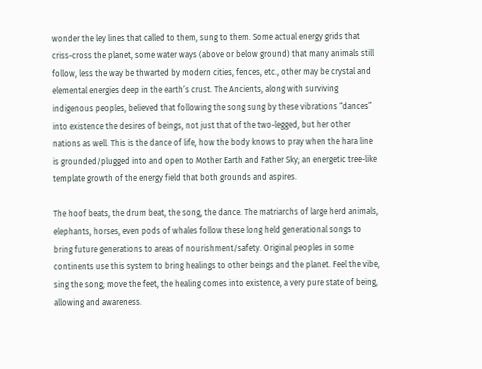wonder the ley lines that called to them, sung to them. Some actual energy grids that criss-cross the planet, some water ways (above or below ground) that many animals still follow, less the way be thwarted by modern cities, fences, etc., other may be crystal and elemental energies deep in the earth’s crust. The Ancients, along with surviving indigenous peoples, believed that following the song sung by these vibrations “dances” into existence the desires of beings, not just that of the two-legged, but her other nations as well. This is the dance of life, how the body knows to pray when the hara line is grounded/plugged into and open to Mother Earth and Father Sky; an energetic tree-like template growth of the energy field that both grounds and aspires.

The hoof beats, the drum beat, the song, the dance. The matriarchs of large herd animals, elephants, horses, even pods of whales follow these long held generational songs to bring future generations to areas of nourishment/safety. Original peoples in some continents use this system to bring healings to other beings and the planet. Feel the vibe, sing the song; move the feet, the healing comes into existence, a very pure state of being, allowing and awareness.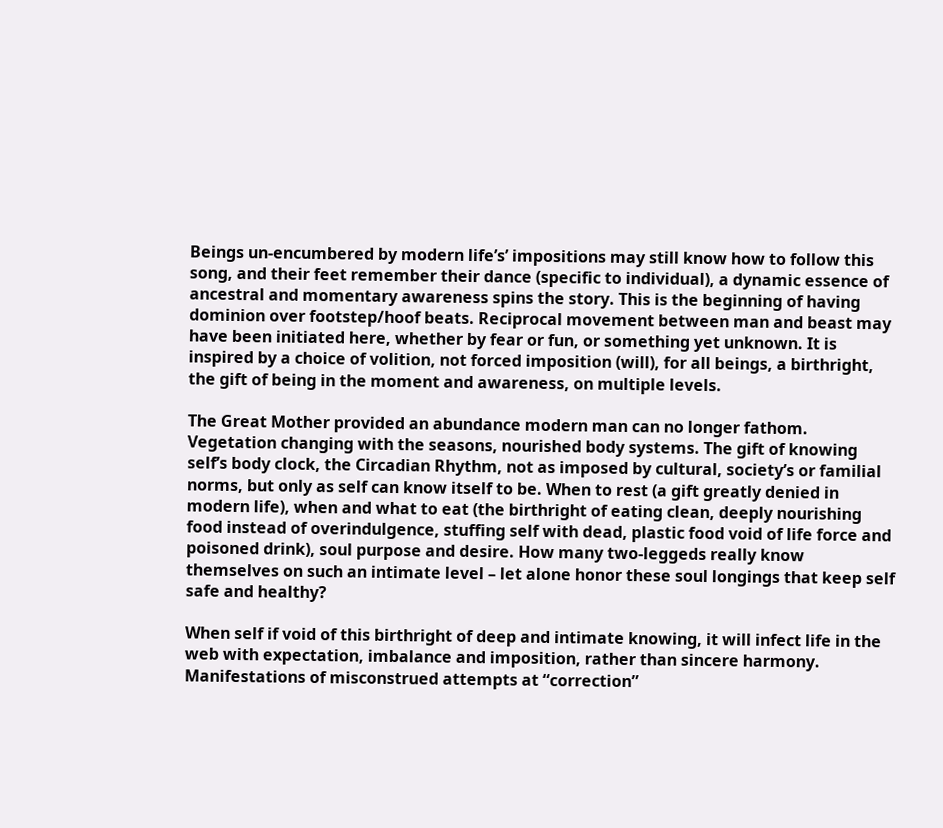Beings un-encumbered by modern life’s’ impositions may still know how to follow this song, and their feet remember their dance (specific to individual), a dynamic essence of ancestral and momentary awareness spins the story. This is the beginning of having dominion over footstep/hoof beats. Reciprocal movement between man and beast may have been initiated here, whether by fear or fun, or something yet unknown. It is inspired by a choice of volition, not forced imposition (will), for all beings, a birthright, the gift of being in the moment and awareness, on multiple levels.

The Great Mother provided an abundance modern man can no longer fathom. Vegetation changing with the seasons, nourished body systems. The gift of knowing self’s body clock, the Circadian Rhythm, not as imposed by cultural, society’s or familial norms, but only as self can know itself to be. When to rest (a gift greatly denied in modern life), when and what to eat (the birthright of eating clean, deeply nourishing food instead of overindulgence, stuffing self with dead, plastic food void of life force and poisoned drink), soul purpose and desire. How many two-leggeds really know themselves on such an intimate level – let alone honor these soul longings that keep self safe and healthy?

When self if void of this birthright of deep and intimate knowing, it will infect life in the web with expectation, imbalance and imposition, rather than sincere harmony. Manifestations of misconstrued attempts at “correction”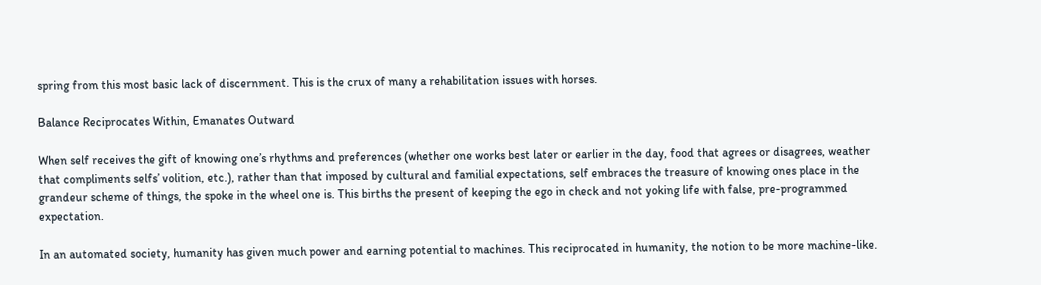spring from this most basic lack of discernment. This is the crux of many a rehabilitation issues with horses.

Balance Reciprocates Within, Emanates Outward

When self receives the gift of knowing one’s rhythms and preferences (whether one works best later or earlier in the day, food that agrees or disagrees, weather that compliments selfs’ volition, etc.), rather than that imposed by cultural and familial expectations, self embraces the treasure of knowing ones place in the grandeur scheme of things, the spoke in the wheel one is. This births the present of keeping the ego in check and not yoking life with false, pre-programmed expectation.

In an automated society, humanity has given much power and earning potential to machines. This reciprocated in humanity, the notion to be more machine-like.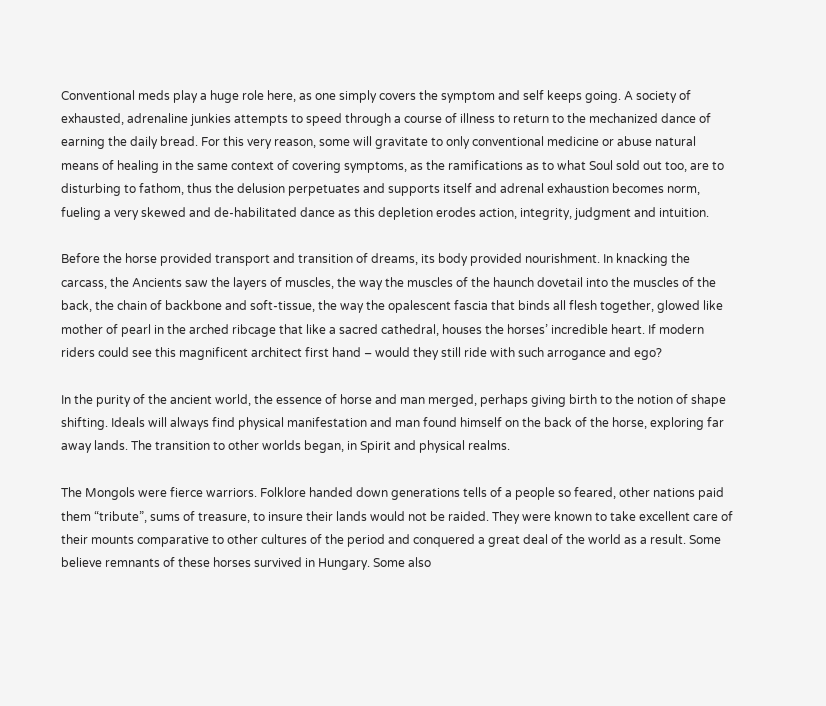Conventional meds play a huge role here, as one simply covers the symptom and self keeps going. A society of exhausted, adrenaline junkies attempts to speed through a course of illness to return to the mechanized dance of earning the daily bread. For this very reason, some will gravitate to only conventional medicine or abuse natural means of healing in the same context of covering symptoms, as the ramifications as to what Soul sold out too, are to disturbing to fathom, thus the delusion perpetuates and supports itself and adrenal exhaustion becomes norm, fueling a very skewed and de-habilitated dance as this depletion erodes action, integrity, judgment and intuition.

Before the horse provided transport and transition of dreams, its body provided nourishment. In knacking the carcass, the Ancients saw the layers of muscles, the way the muscles of the haunch dovetail into the muscles of the back, the chain of backbone and soft-tissue, the way the opalescent fascia that binds all flesh together, glowed like mother of pearl in the arched ribcage that like a sacred cathedral, houses the horses’ incredible heart. If modern riders could see this magnificent architect first hand – would they still ride with such arrogance and ego?

In the purity of the ancient world, the essence of horse and man merged, perhaps giving birth to the notion of shape shifting. Ideals will always find physical manifestation and man found himself on the back of the horse, exploring far away lands. The transition to other worlds began, in Spirit and physical realms.

The Mongols were fierce warriors. Folklore handed down generations tells of a people so feared, other nations paid them “tribute”, sums of treasure, to insure their lands would not be raided. They were known to take excellent care of their mounts comparative to other cultures of the period and conquered a great deal of the world as a result. Some believe remnants of these horses survived in Hungary. Some also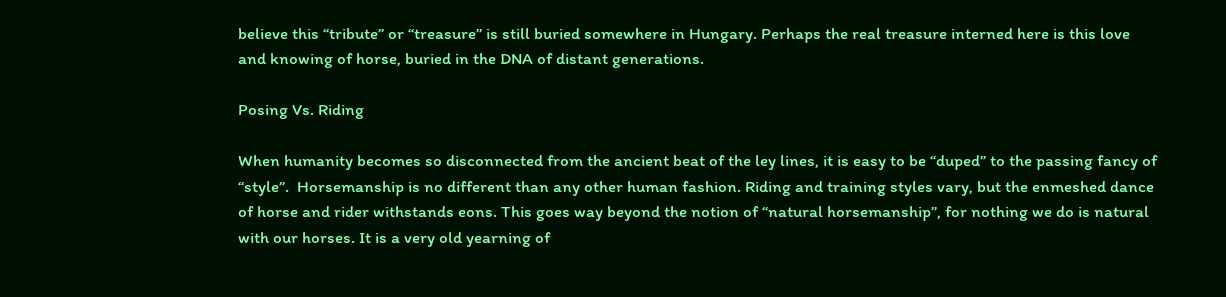believe this “tribute” or “treasure” is still buried somewhere in Hungary. Perhaps the real treasure interned here is this love and knowing of horse, buried in the DNA of distant generations.

Posing Vs. Riding

When humanity becomes so disconnected from the ancient beat of the ley lines, it is easy to be “duped” to the passing fancy of “style”.  Horsemanship is no different than any other human fashion. Riding and training styles vary, but the enmeshed dance of horse and rider withstands eons. This goes way beyond the notion of “natural horsemanship”, for nothing we do is natural with our horses. It is a very old yearning of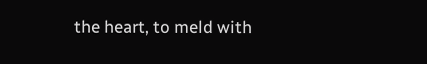the heart, to meld with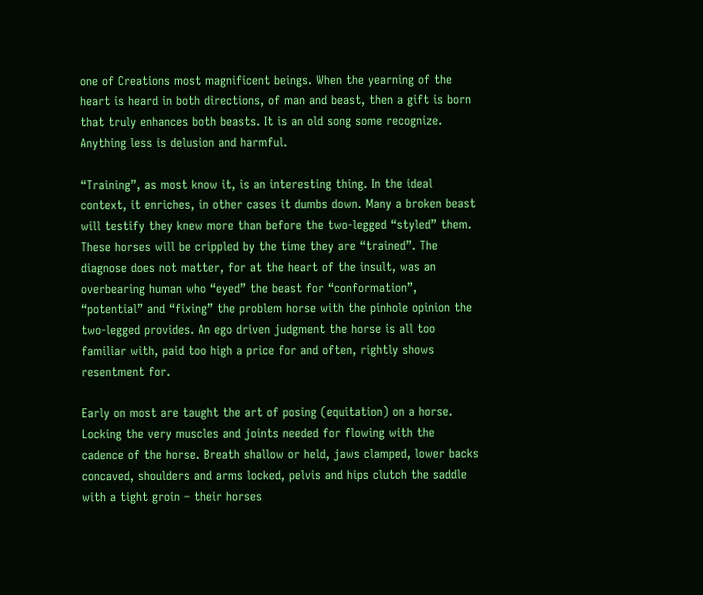one of Creations most magnificent beings. When the yearning of the heart is heard in both directions, of man and beast, then a gift is born that truly enhances both beasts. It is an old song some recognize. Anything less is delusion and harmful.

“Training”, as most know it, is an interesting thing. In the ideal context, it enriches, in other cases it dumbs down. Many a broken beast will testify they knew more than before the two-legged “styled” them. These horses will be crippled by the time they are “trained”. The diagnose does not matter, for at the heart of the insult, was an overbearing human who “eyed” the beast for “conformation”, “potential” and “fixing” the problem horse with the pinhole opinion the two-legged provides. An ego driven judgment the horse is all too familiar with, paid too high a price for and often, rightly shows resentment for.

Early on most are taught the art of posing (equitation) on a horse. Locking the very muscles and joints needed for flowing with the cadence of the horse. Breath shallow or held, jaws clamped, lower backs concaved, shoulders and arms locked, pelvis and hips clutch the saddle with a tight groin – their horses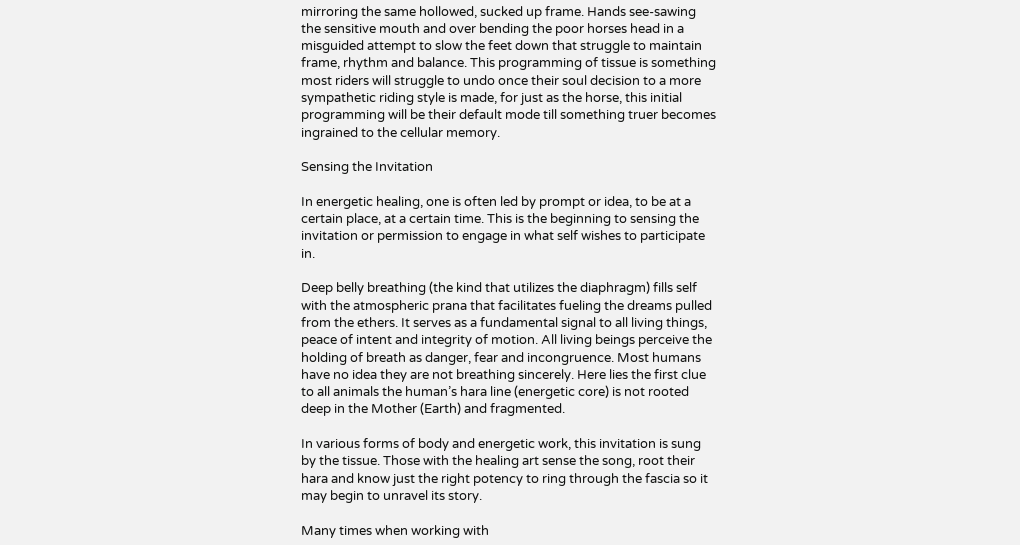mirroring the same hollowed, sucked up frame. Hands see-sawing the sensitive mouth and over bending the poor horses head in a misguided attempt to slow the feet down that struggle to maintain frame, rhythm and balance. This programming of tissue is something most riders will struggle to undo once their soul decision to a more sympathetic riding style is made, for just as the horse, this initial programming will be their default mode till something truer becomes ingrained to the cellular memory.

Sensing the Invitation

In energetic healing, one is often led by prompt or idea, to be at a certain place, at a certain time. This is the beginning to sensing the invitation or permission to engage in what self wishes to participate in.

Deep belly breathing (the kind that utilizes the diaphragm) fills self with the atmospheric prana that facilitates fueling the dreams pulled from the ethers. It serves as a fundamental signal to all living things, peace of intent and integrity of motion. All living beings perceive the holding of breath as danger, fear and incongruence. Most humans have no idea they are not breathing sincerely. Here lies the first clue to all animals the human’s hara line (energetic core) is not rooted deep in the Mother (Earth) and fragmented.

In various forms of body and energetic work, this invitation is sung by the tissue. Those with the healing art sense the song, root their hara and know just the right potency to ring through the fascia so it may begin to unravel its story.

Many times when working with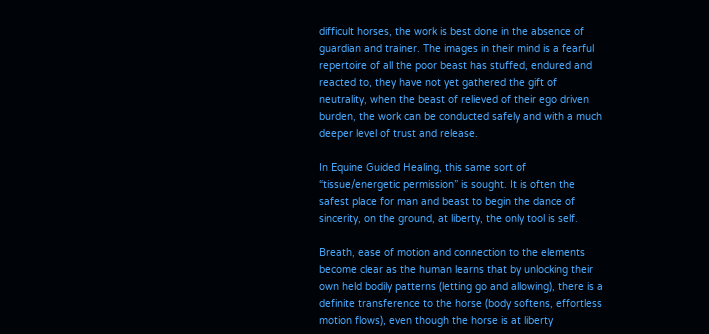difficult horses, the work is best done in the absence of guardian and trainer. The images in their mind is a fearful repertoire of all the poor beast has stuffed, endured and reacted to, they have not yet gathered the gift of neutrality, when the beast of relieved of their ego driven burden, the work can be conducted safely and with a much deeper level of trust and release.

In Equine Guided Healing, this same sort of “tissue/energetic permission” is sought. It is often the safest place for man and beast to begin the dance of sincerity, on the ground, at liberty, the only tool is self.

Breath, ease of motion and connection to the elements become clear as the human learns that by unlocking their own held bodily patterns (letting go and allowing), there is a definite transference to the horse (body softens, effortless motion flows), even though the horse is at liberty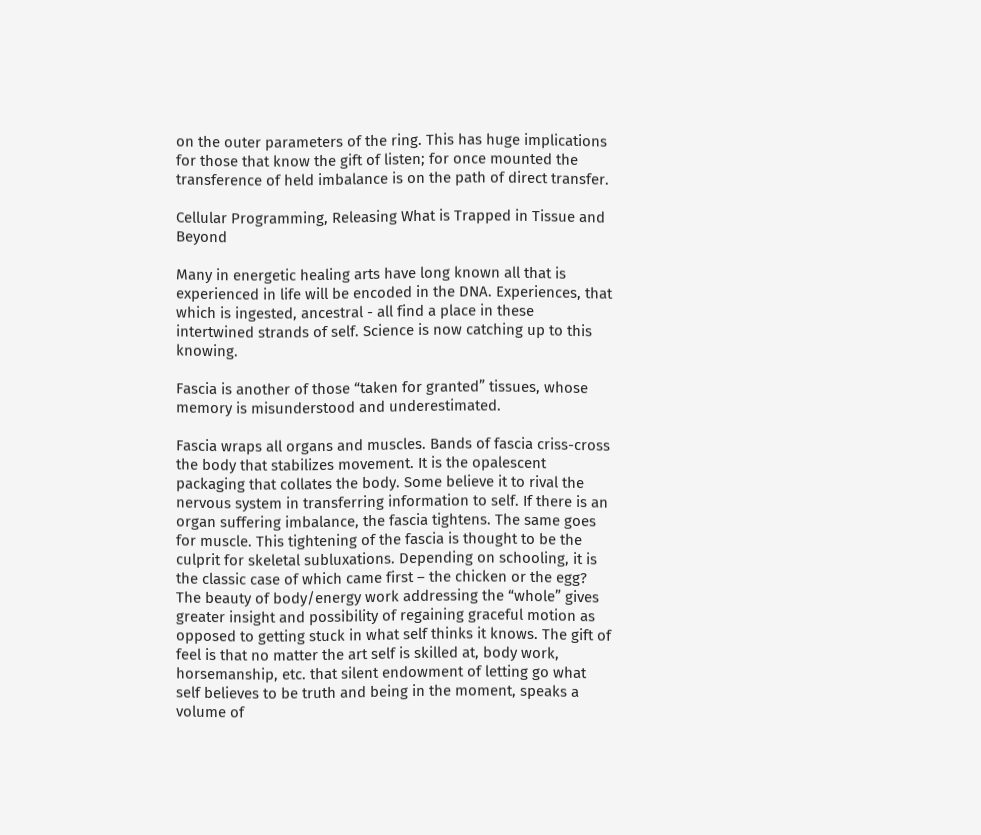on the outer parameters of the ring. This has huge implications for those that know the gift of listen; for once mounted the transference of held imbalance is on the path of direct transfer.

Cellular Programming, Releasing What is Trapped in Tissue and Beyond

Many in energetic healing arts have long known all that is experienced in life will be encoded in the DNA. Experiences, that which is ingested, ancestral - all find a place in these intertwined strands of self. Science is now catching up to this knowing.

Fascia is another of those “taken for granted” tissues, whose memory is misunderstood and underestimated.

Fascia wraps all organs and muscles. Bands of fascia criss-cross the body that stabilizes movement. It is the opalescent packaging that collates the body. Some believe it to rival the nervous system in transferring information to self. If there is an organ suffering imbalance, the fascia tightens. The same goes for muscle. This tightening of the fascia is thought to be the culprit for skeletal subluxations. Depending on schooling, it is the classic case of which came first – the chicken or the egg? The beauty of body/energy work addressing the “whole” gives greater insight and possibility of regaining graceful motion as opposed to getting stuck in what self thinks it knows. The gift of feel is that no matter the art self is skilled at, body work, horsemanship, etc. that silent endowment of letting go what self believes to be truth and being in the moment, speaks a volume of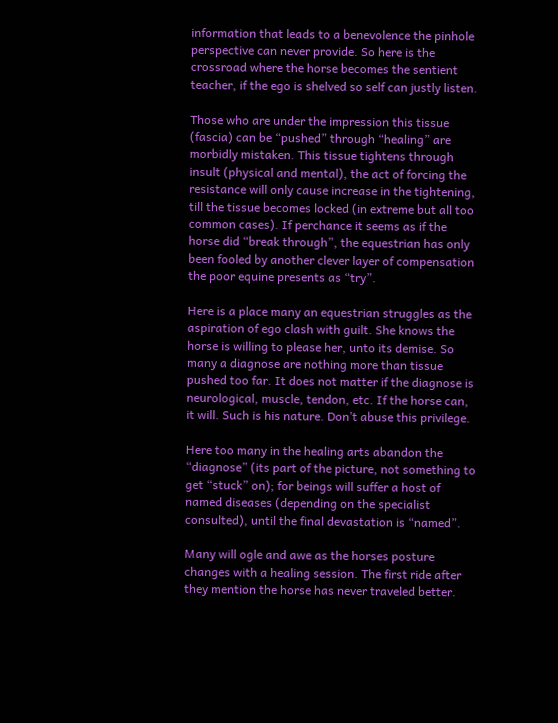information that leads to a benevolence the pinhole perspective can never provide. So here is the crossroad where the horse becomes the sentient teacher, if the ego is shelved so self can justly listen.

Those who are under the impression this tissue (fascia) can be “pushed” through “healing” are morbidly mistaken. This tissue tightens through insult (physical and mental), the act of forcing the resistance will only cause increase in the tightening, till the tissue becomes locked (in extreme but all too common cases). If perchance it seems as if the horse did “break through”, the equestrian has only been fooled by another clever layer of compensation the poor equine presents as “try”.

Here is a place many an equestrian struggles as the aspiration of ego clash with guilt. She knows the horse is willing to please her, unto its demise. So many a diagnose are nothing more than tissue pushed too far. It does not matter if the diagnose is neurological, muscle, tendon, etc. If the horse can, it will. Such is his nature. Don’t abuse this privilege.

Here too many in the healing arts abandon the “diagnose” (its part of the picture, not something to get “stuck” on); for beings will suffer a host of named diseases (depending on the specialist consulted), until the final devastation is “named”.

Many will ogle and awe as the horses posture changes with a healing session. The first ride after they mention the horse has never traveled better.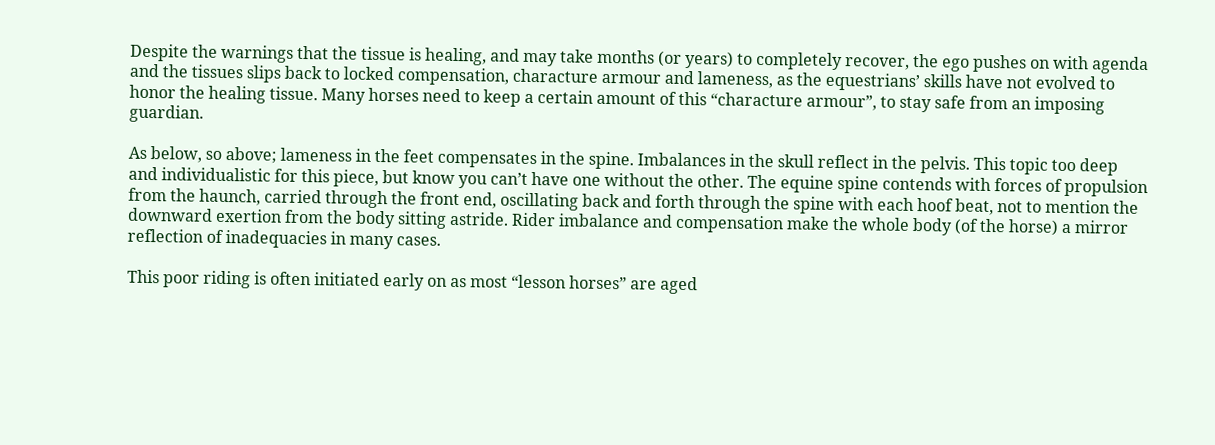Despite the warnings that the tissue is healing, and may take months (or years) to completely recover, the ego pushes on with agenda and the tissues slips back to locked compensation, characture armour and lameness, as the equestrians’ skills have not evolved to honor the healing tissue. Many horses need to keep a certain amount of this “characture armour”, to stay safe from an imposing guardian.

As below, so above; lameness in the feet compensates in the spine. Imbalances in the skull reflect in the pelvis. This topic too deep and individualistic for this piece, but know you can’t have one without the other. The equine spine contends with forces of propulsion from the haunch, carried through the front end, oscillating back and forth through the spine with each hoof beat, not to mention the downward exertion from the body sitting astride. Rider imbalance and compensation make the whole body (of the horse) a mirror reflection of inadequacies in many cases.

This poor riding is often initiated early on as most “lesson horses” are aged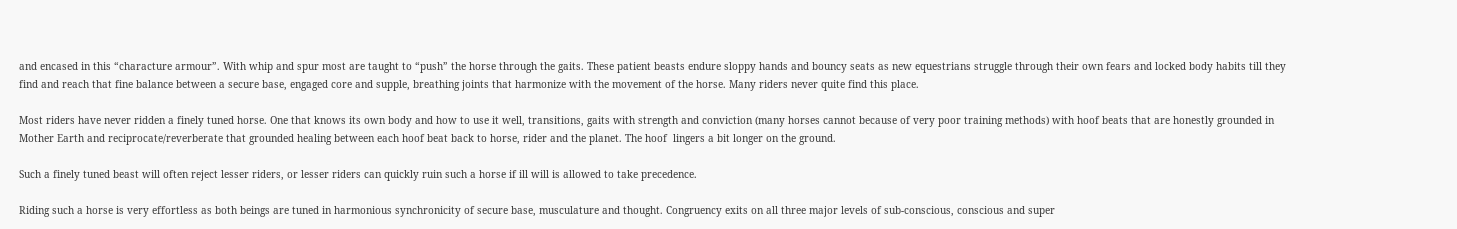and encased in this “characture armour”. With whip and spur most are taught to “push” the horse through the gaits. These patient beasts endure sloppy hands and bouncy seats as new equestrians struggle through their own fears and locked body habits till they find and reach that fine balance between a secure base, engaged core and supple, breathing joints that harmonize with the movement of the horse. Many riders never quite find this place.

Most riders have never ridden a finely tuned horse. One that knows its own body and how to use it well, transitions, gaits with strength and conviction (many horses cannot because of very poor training methods) with hoof beats that are honestly grounded in Mother Earth and reciprocate/reverberate that grounded healing between each hoof beat back to horse, rider and the planet. The hoof  lingers a bit longer on the ground.

Such a finely tuned beast will often reject lesser riders, or lesser riders can quickly ruin such a horse if ill will is allowed to take precedence.

Riding such a horse is very effortless as both beings are tuned in harmonious synchronicity of secure base, musculature and thought. Congruency exits on all three major levels of sub-conscious, conscious and super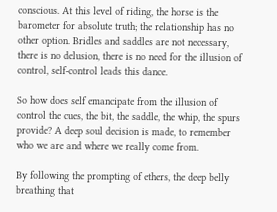conscious. At this level of riding, the horse is the barometer for absolute truth; the relationship has no other option. Bridles and saddles are not necessary, there is no delusion, there is no need for the illusion of control, self-control leads this dance.

So how does self emancipate from the illusion of control the cues, the bit, the saddle, the whip, the spurs provide? A deep soul decision is made, to remember who we are and where we really come from.

By following the prompting of ethers, the deep belly breathing that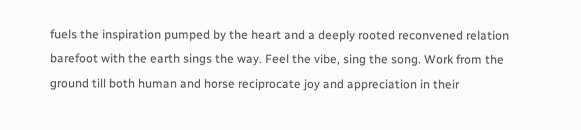fuels the inspiration pumped by the heart and a deeply rooted reconvened relation barefoot with the earth sings the way. Feel the vibe, sing the song. Work from the ground till both human and horse reciprocate joy and appreciation in their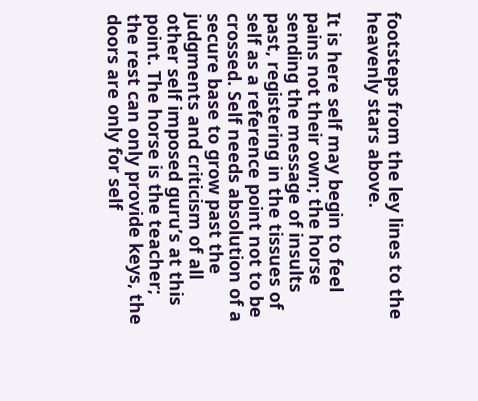footsteps from the ley lines to the heavenly stars above.

It is here self may begin to feel pains not their own; the horse sending the message of insults past, registering in the tissues of self as a reference point not to be crossed. Self needs absolution of a secure base to grow past the judgments and criticism of all other self imposed guru’s at this point. The horse is the teacher; the rest can only provide keys, the doors are only for self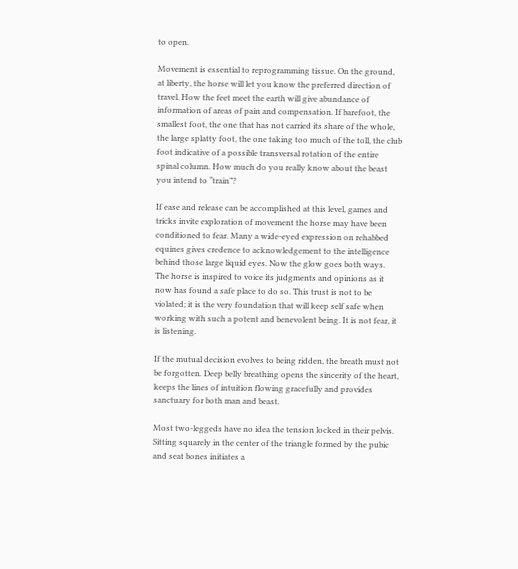to open.

Movement is essential to reprogramming tissue. On the ground, at liberty, the horse will let you know the preferred direction of travel. How the feet meet the earth will give abundance of information of areas of pain and compensation. If barefoot, the smallest foot, the one that has not carried its share of the whole, the large splatty foot, the one taking too much of the toll, the club foot indicative of a possible transversal rotation of the entire spinal column. How much do you really know about the beast you intend to “train”?

If ease and release can be accomplished at this level, games and tricks invite exploration of movement the horse may have been conditioned to fear. Many a wide-eyed expression on rehabbed equines gives credence to acknowledgement to the intelligence behind those large liquid eyes. Now the glow goes both ways. The horse is inspired to voice its judgments and opinions as it now has found a safe place to do so. This trust is not to be violated; it is the very foundation that will keep self safe when working with such a potent and benevolent being. It is not fear, it is listening.

If the mutual decision evolves to being ridden, the breath must not be forgotten. Deep belly breathing opens the sincerity of the heart, keeps the lines of intuition flowing gracefully and provides sanctuary for both man and beast.

Most two-leggeds have no idea the tension locked in their pelvis. Sitting squarely in the center of the triangle formed by the pubic and seat bones initiates a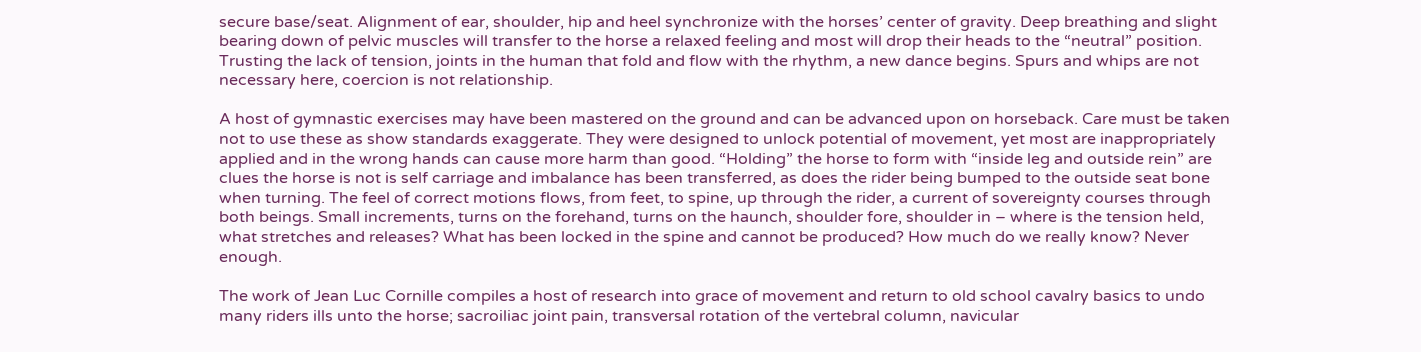secure base/seat. Alignment of ear, shoulder, hip and heel synchronize with the horses’ center of gravity. Deep breathing and slight bearing down of pelvic muscles will transfer to the horse a relaxed feeling and most will drop their heads to the “neutral” position. Trusting the lack of tension, joints in the human that fold and flow with the rhythm, a new dance begins. Spurs and whips are not necessary here, coercion is not relationship.

A host of gymnastic exercises may have been mastered on the ground and can be advanced upon on horseback. Care must be taken not to use these as show standards exaggerate. They were designed to unlock potential of movement, yet most are inappropriately applied and in the wrong hands can cause more harm than good. “Holding” the horse to form with “inside leg and outside rein” are clues the horse is not is self carriage and imbalance has been transferred, as does the rider being bumped to the outside seat bone when turning. The feel of correct motions flows, from feet, to spine, up through the rider, a current of sovereignty courses through both beings. Small increments, turns on the forehand, turns on the haunch, shoulder fore, shoulder in – where is the tension held, what stretches and releases? What has been locked in the spine and cannot be produced? How much do we really know? Never enough.

The work of Jean Luc Cornille compiles a host of research into grace of movement and return to old school cavalry basics to undo many riders ills unto the horse; sacroiliac joint pain, transversal rotation of the vertebral column, navicular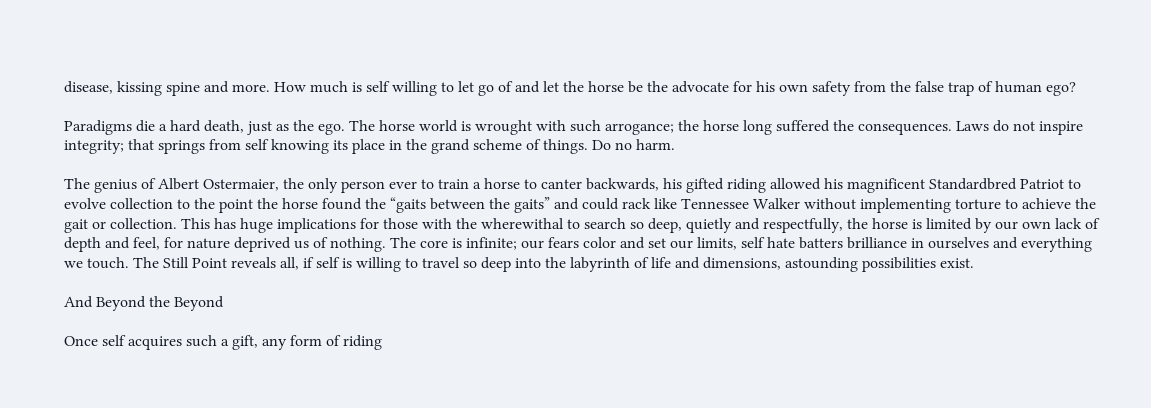disease, kissing spine and more. How much is self willing to let go of and let the horse be the advocate for his own safety from the false trap of human ego?

Paradigms die a hard death, just as the ego. The horse world is wrought with such arrogance; the horse long suffered the consequences. Laws do not inspire integrity; that springs from self knowing its place in the grand scheme of things. Do no harm.

The genius of Albert Ostermaier, the only person ever to train a horse to canter backwards, his gifted riding allowed his magnificent Standardbred Patriot to evolve collection to the point the horse found the “gaits between the gaits” and could rack like Tennessee Walker without implementing torture to achieve the gait or collection. This has huge implications for those with the wherewithal to search so deep, quietly and respectfully, the horse is limited by our own lack of depth and feel, for nature deprived us of nothing. The core is infinite; our fears color and set our limits, self hate batters brilliance in ourselves and everything we touch. The Still Point reveals all, if self is willing to travel so deep into the labyrinth of life and dimensions, astounding possibilities exist.

And Beyond the Beyond

Once self acquires such a gift, any form of riding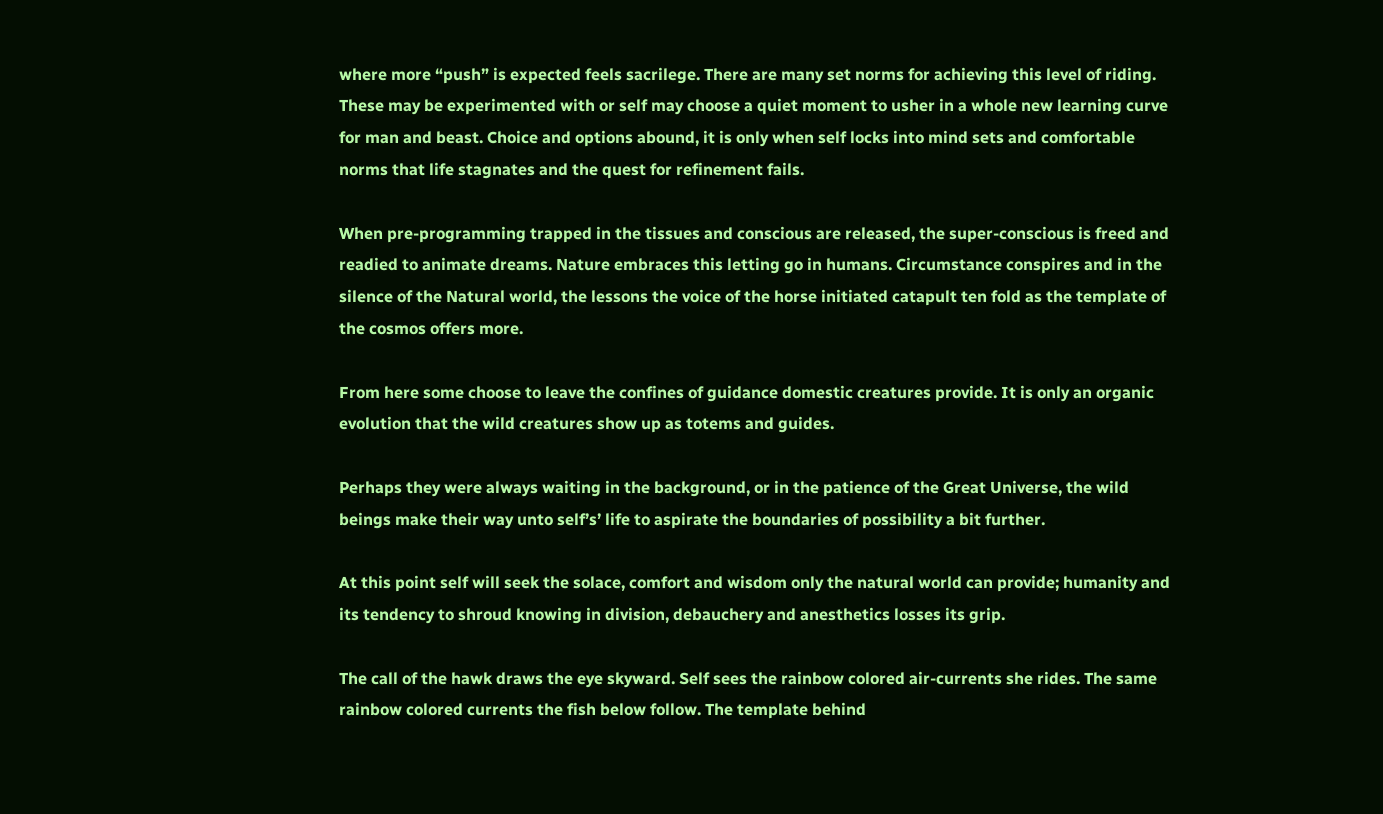where more “push” is expected feels sacrilege. There are many set norms for achieving this level of riding. These may be experimented with or self may choose a quiet moment to usher in a whole new learning curve for man and beast. Choice and options abound, it is only when self locks into mind sets and comfortable norms that life stagnates and the quest for refinement fails.

When pre-programming trapped in the tissues and conscious are released, the super-conscious is freed and readied to animate dreams. Nature embraces this letting go in humans. Circumstance conspires and in the silence of the Natural world, the lessons the voice of the horse initiated catapult ten fold as the template of the cosmos offers more.

From here some choose to leave the confines of guidance domestic creatures provide. It is only an organic evolution that the wild creatures show up as totems and guides.

Perhaps they were always waiting in the background, or in the patience of the Great Universe, the wild beings make their way unto self’s’ life to aspirate the boundaries of possibility a bit further.

At this point self will seek the solace, comfort and wisdom only the natural world can provide; humanity and its tendency to shroud knowing in division, debauchery and anesthetics losses its grip.

The call of the hawk draws the eye skyward. Self sees the rainbow colored air-currents she rides. The same rainbow colored currents the fish below follow. The template behind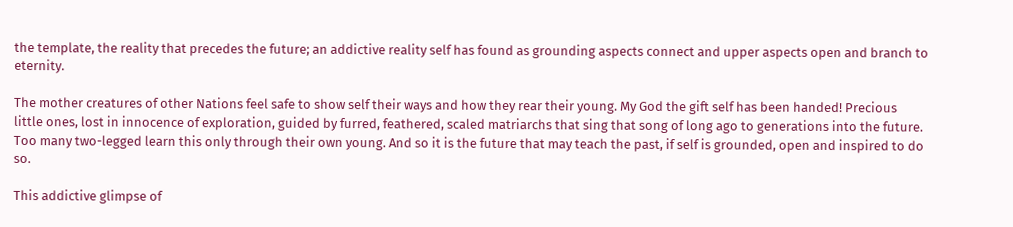the template, the reality that precedes the future; an addictive reality self has found as grounding aspects connect and upper aspects open and branch to eternity.

The mother creatures of other Nations feel safe to show self their ways and how they rear their young. My God the gift self has been handed! Precious little ones, lost in innocence of exploration, guided by furred, feathered, scaled matriarchs that sing that song of long ago to generations into the future. Too many two-legged learn this only through their own young. And so it is the future that may teach the past, if self is grounded, open and inspired to do so.

This addictive glimpse of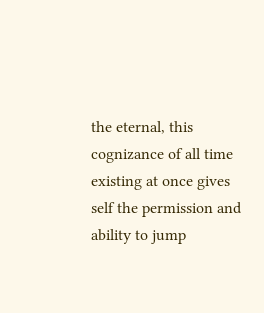the eternal, this cognizance of all time existing at once gives self the permission and ability to jump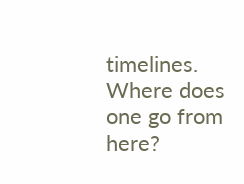timelines. Where does one go from here?